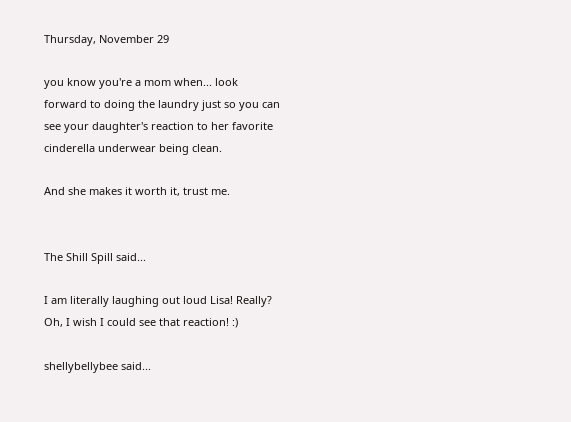Thursday, November 29

you know you're a mom when... look forward to doing the laundry just so you can see your daughter's reaction to her favorite cinderella underwear being clean.

And she makes it worth it, trust me.


The Shill Spill said...

I am literally laughing out loud Lisa! Really? Oh, I wish I could see that reaction! :)

shellybellybee said...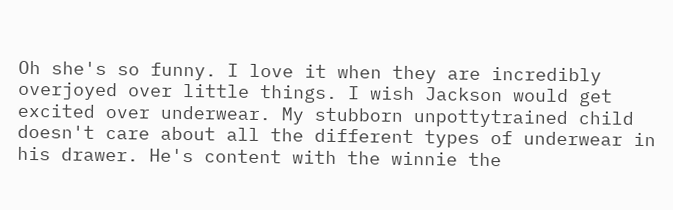Oh she's so funny. I love it when they are incredibly overjoyed over little things. I wish Jackson would get excited over underwear. My stubborn unpottytrained child doesn't care about all the different types of underwear in his drawer. He's content with the winnie the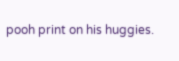pooh print on his huggies.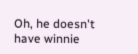Oh, he doesn't have winnie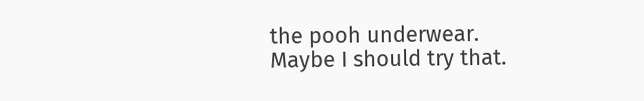the pooh underwear. Maybe I should try that.